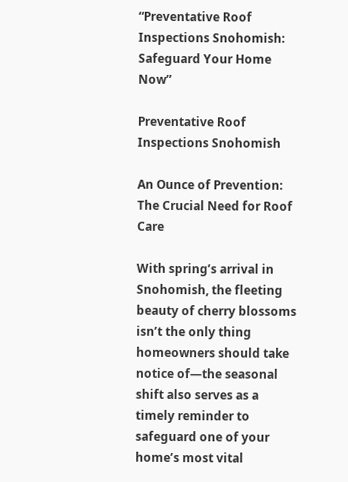“Preventative Roof Inspections Snohomish: Safeguard Your Home Now”

Preventative Roof Inspections Snohomish

An Ounce of Prevention: The Crucial Need for Roof Care

With spring’s arrival in Snohomish, the fleeting beauty of cherry blossoms isn’t the only thing homeowners should take notice of—the seasonal shift also serves as a timely reminder to safeguard one of your home’s most vital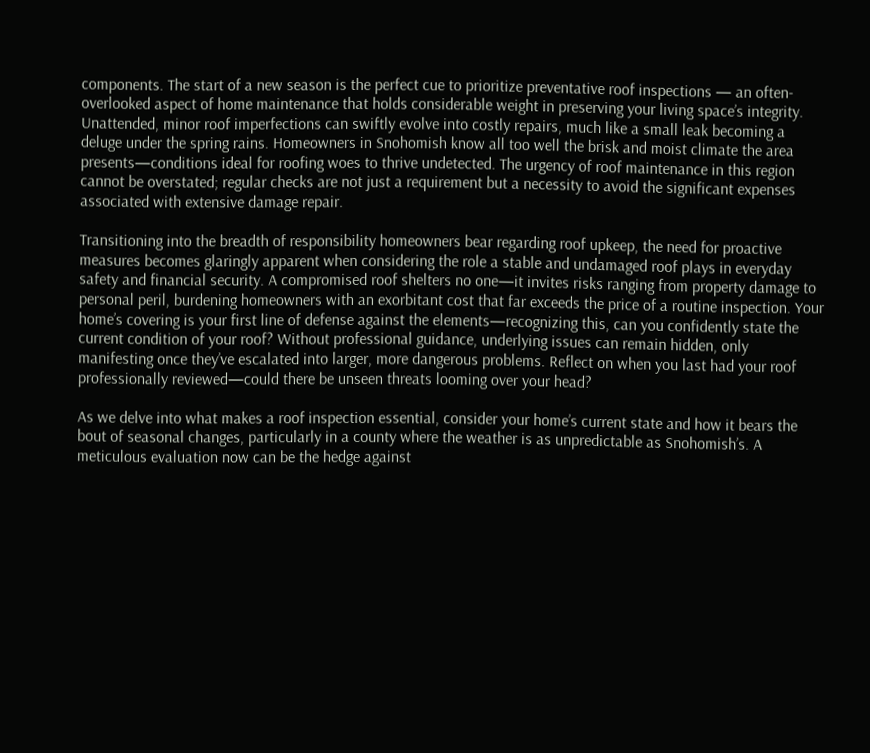components. The start of a new season is the perfect cue to prioritize preventative roof inspections — an often-overlooked aspect of home maintenance that holds considerable weight in preserving your living space’s integrity. Unattended, minor roof imperfections can swiftly evolve into costly repairs, much like a small leak becoming a deluge under the spring rains. Homeowners in Snohomish know all too well the brisk and moist climate the area presents—conditions ideal for roofing woes to thrive undetected. The urgency of roof maintenance in this region cannot be overstated; regular checks are not just a requirement but a necessity to avoid the significant expenses associated with extensive damage repair.

Transitioning into the breadth of responsibility homeowners bear regarding roof upkeep, the need for proactive measures becomes glaringly apparent when considering the role a stable and undamaged roof plays in everyday safety and financial security. A compromised roof shelters no one—it invites risks ranging from property damage to personal peril, burdening homeowners with an exorbitant cost that far exceeds the price of a routine inspection. Your home’s covering is your first line of defense against the elements—recognizing this, can you confidently state the current condition of your roof? Without professional guidance, underlying issues can remain hidden, only manifesting once they’ve escalated into larger, more dangerous problems. Reflect on when you last had your roof professionally reviewed—could there be unseen threats looming over your head?

As we delve into what makes a roof inspection essential, consider your home’s current state and how it bears the bout of seasonal changes, particularly in a county where the weather is as unpredictable as Snohomish’s. A meticulous evaluation now can be the hedge against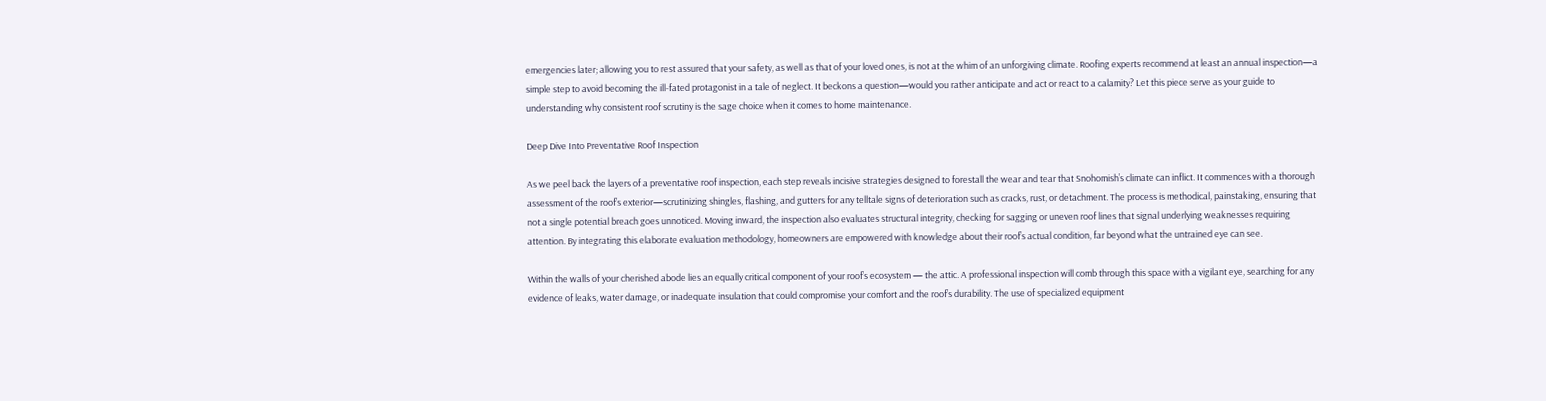emergencies later; allowing you to rest assured that your safety, as well as that of your loved ones, is not at the whim of an unforgiving climate. Roofing experts recommend at least an annual inspection—a simple step to avoid becoming the ill-fated protagonist in a tale of neglect. It beckons a question—would you rather anticipate and act or react to a calamity? Let this piece serve as your guide to understanding why consistent roof scrutiny is the sage choice when it comes to home maintenance.

Deep Dive Into Preventative Roof Inspection

As we peel back the layers of a preventative roof inspection, each step reveals incisive strategies designed to forestall the wear and tear that Snohomish’s climate can inflict. It commences with a thorough assessment of the roof’s exterior—scrutinizing shingles, flashing, and gutters for any telltale signs of deterioration such as cracks, rust, or detachment. The process is methodical, painstaking, ensuring that not a single potential breach goes unnoticed. Moving inward, the inspection also evaluates structural integrity, checking for sagging or uneven roof lines that signal underlying weaknesses requiring attention. By integrating this elaborate evaluation methodology, homeowners are empowered with knowledge about their roof’s actual condition, far beyond what the untrained eye can see.

Within the walls of your cherished abode lies an equally critical component of your roof’s ecosystem — the attic. A professional inspection will comb through this space with a vigilant eye, searching for any evidence of leaks, water damage, or inadequate insulation that could compromise your comfort and the roof’s durability. The use of specialized equipment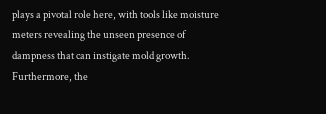plays a pivotal role here, with tools like moisture meters revealing the unseen presence of dampness that can instigate mold growth. Furthermore, the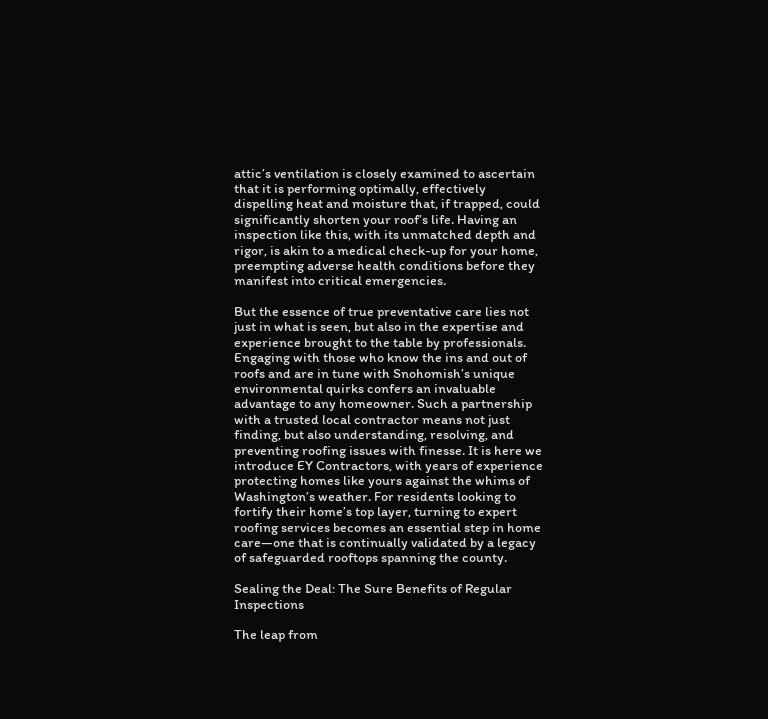attic’s ventilation is closely examined to ascertain that it is performing optimally, effectively dispelling heat and moisture that, if trapped, could significantly shorten your roof’s life. Having an inspection like this, with its unmatched depth and rigor, is akin to a medical check-up for your home, preempting adverse health conditions before they manifest into critical emergencies.

But the essence of true preventative care lies not just in what is seen, but also in the expertise and experience brought to the table by professionals. Engaging with those who know the ins and out of roofs and are in tune with Snohomish’s unique environmental quirks confers an invaluable advantage to any homeowner. Such a partnership with a trusted local contractor means not just finding, but also understanding, resolving, and preventing roofing issues with finesse. It is here we introduce EY Contractors, with years of experience protecting homes like yours against the whims of Washington’s weather. For residents looking to fortify their home’s top layer, turning to expert roofing services becomes an essential step in home care―one that is continually validated by a legacy of safeguarded rooftops spanning the county.

Sealing the Deal: The Sure Benefits of Regular Inspections

The leap from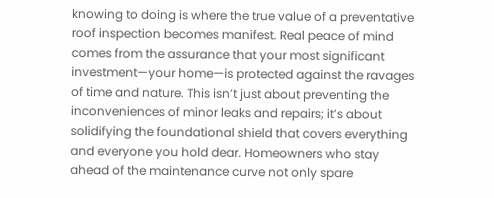knowing to doing is where the true value of a preventative roof inspection becomes manifest. Real peace of mind comes from the assurance that your most significant investment—your home—is protected against the ravages of time and nature. This isn’t just about preventing the inconveniences of minor leaks and repairs; it’s about solidifying the foundational shield that covers everything and everyone you hold dear. Homeowners who stay ahead of the maintenance curve not only spare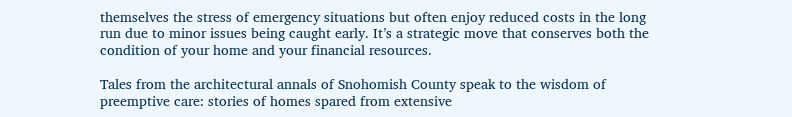themselves the stress of emergency situations but often enjoy reduced costs in the long run due to minor issues being caught early. It’s a strategic move that conserves both the condition of your home and your financial resources.

Tales from the architectural annals of Snohomish County speak to the wisdom of preemptive care: stories of homes spared from extensive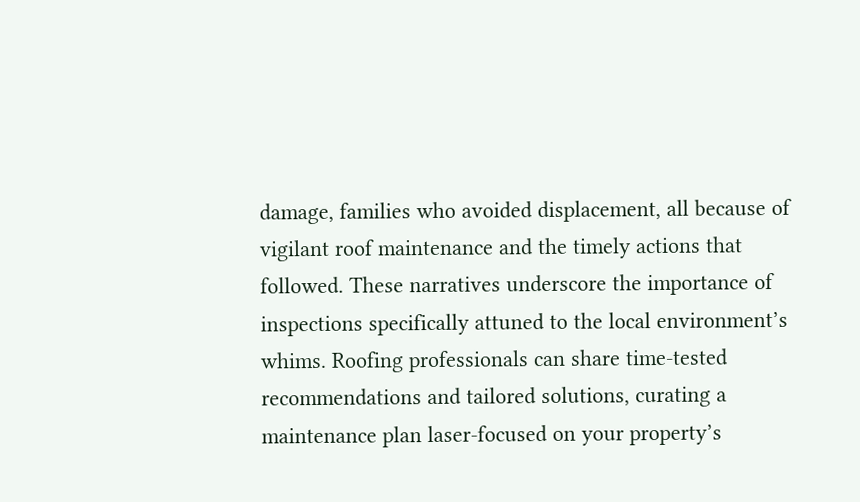damage, families who avoided displacement, all because of vigilant roof maintenance and the timely actions that followed. These narratives underscore the importance of inspections specifically attuned to the local environment’s whims. Roofing professionals can share time-tested recommendations and tailored solutions, curating a maintenance plan laser-focused on your property’s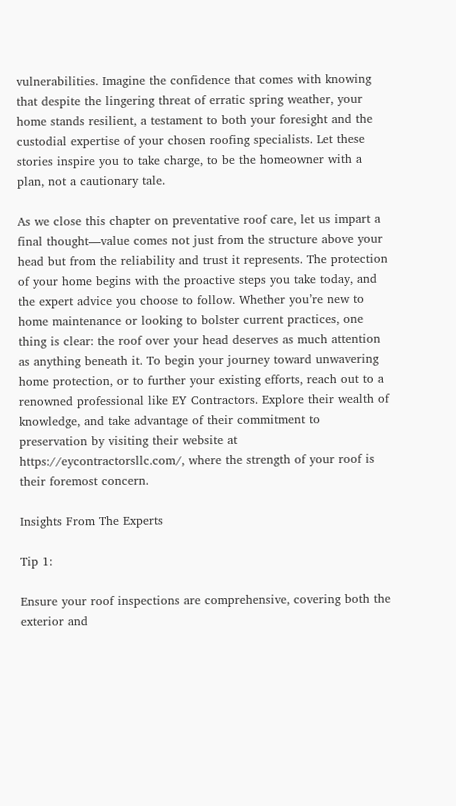vulnerabilities. Imagine the confidence that comes with knowing that despite the lingering threat of erratic spring weather, your home stands resilient, a testament to both your foresight and the custodial expertise of your chosen roofing specialists. Let these stories inspire you to take charge, to be the homeowner with a plan, not a cautionary tale.

As we close this chapter on preventative roof care, let us impart a final thought—value comes not just from the structure above your head but from the reliability and trust it represents. The protection of your home begins with the proactive steps you take today, and the expert advice you choose to follow. Whether you’re new to home maintenance or looking to bolster current practices, one thing is clear: the roof over your head deserves as much attention as anything beneath it. To begin your journey toward unwavering home protection, or to further your existing efforts, reach out to a renowned professional like EY Contractors. Explore their wealth of knowledge, and take advantage of their commitment to preservation by visiting their website at https://eycontractorsllc.com/, where the strength of your roof is their foremost concern.

Insights From The Experts

Tip 1:

Ensure your roof inspections are comprehensive, covering both the exterior and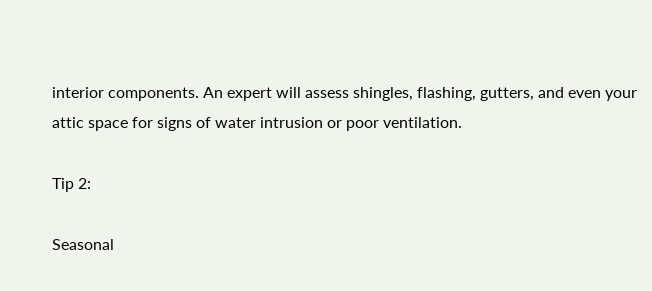interior components. An expert will assess shingles, flashing, gutters, and even your attic space for signs of water intrusion or poor ventilation.

Tip 2:

Seasonal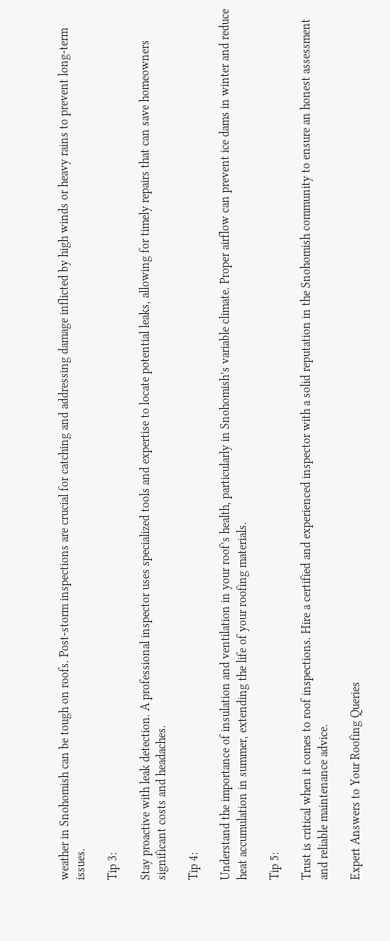weather in Snohomish can be tough on roofs. Post-storm inspections are crucial for catching and addressing damage inflicted by high winds or heavy rains to prevent long-term issues.

Tip 3:

Stay proactive with leak detection. A professional inspector uses specialized tools and expertise to locate potential leaks, allowing for timely repairs that can save homeowners significant costs and headaches.

Tip 4:

Understand the importance of insulation and ventilation in your roof’s health, particularly in Snohomish’s variable climate. Proper airflow can prevent ice dams in winter and reduce heat accumulation in summer, extending the life of your roofing materials.

Tip 5:

Trust is critical when it comes to roof inspections. Hire a certified and experienced inspector with a solid reputation in the Snohomish community to ensure an honest assessment and reliable maintenance advice.

Expert Answers to Your Roofing Queries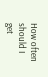How often should I get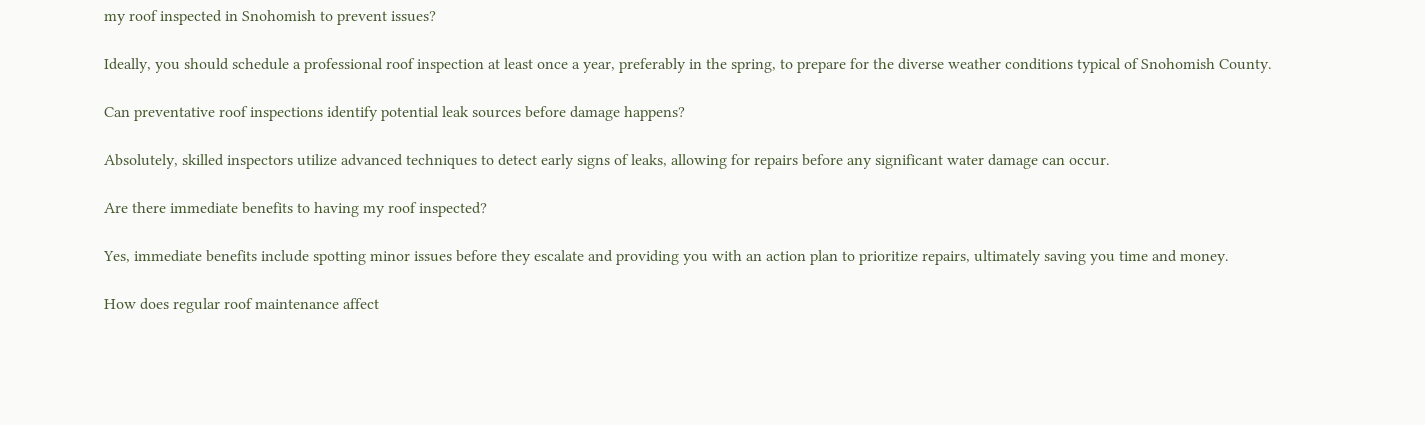my roof inspected in Snohomish to prevent issues?

Ideally, you should schedule a professional roof inspection at least once a year, preferably in the spring, to prepare for the diverse weather conditions typical of Snohomish County.

Can preventative roof inspections identify potential leak sources before damage happens?

Absolutely, skilled inspectors utilize advanced techniques to detect early signs of leaks, allowing for repairs before any significant water damage can occur.

Are there immediate benefits to having my roof inspected?

Yes, immediate benefits include spotting minor issues before they escalate and providing you with an action plan to prioritize repairs, ultimately saving you time and money.

How does regular roof maintenance affect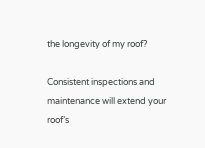the longevity of my roof?

Consistent inspections and maintenance will extend your roof’s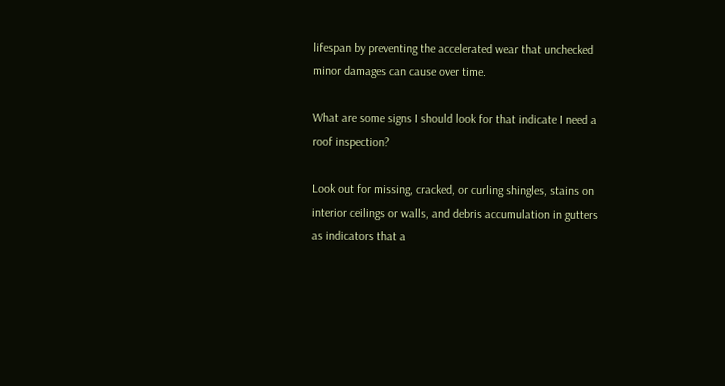lifespan by preventing the accelerated wear that unchecked minor damages can cause over time.

What are some signs I should look for that indicate I need a roof inspection?

Look out for missing, cracked, or curling shingles, stains on interior ceilings or walls, and debris accumulation in gutters as indicators that a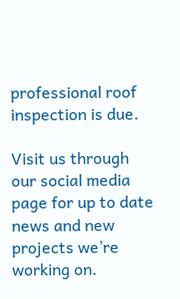professional roof inspection is due.

Visit us through our social media page for up to date news and new projects we’re working on.